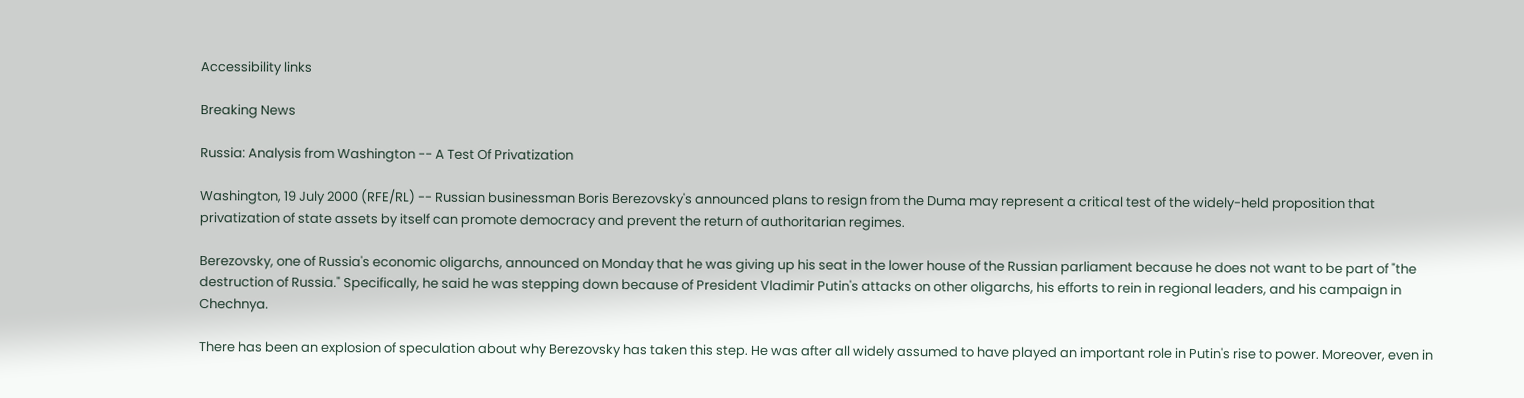Accessibility links

Breaking News

Russia: Analysis from Washington -- A Test Of Privatization

Washington, 19 July 2000 (RFE/RL) -- Russian businessman Boris Berezovsky's announced plans to resign from the Duma may represent a critical test of the widely-held proposition that privatization of state assets by itself can promote democracy and prevent the return of authoritarian regimes.

Berezovsky, one of Russia's economic oligarchs, announced on Monday that he was giving up his seat in the lower house of the Russian parliament because he does not want to be part of "the destruction of Russia." Specifically, he said he was stepping down because of President Vladimir Putin's attacks on other oligarchs, his efforts to rein in regional leaders, and his campaign in Chechnya.

There has been an explosion of speculation about why Berezovsky has taken this step. He was after all widely assumed to have played an important role in Putin's rise to power. Moreover, even in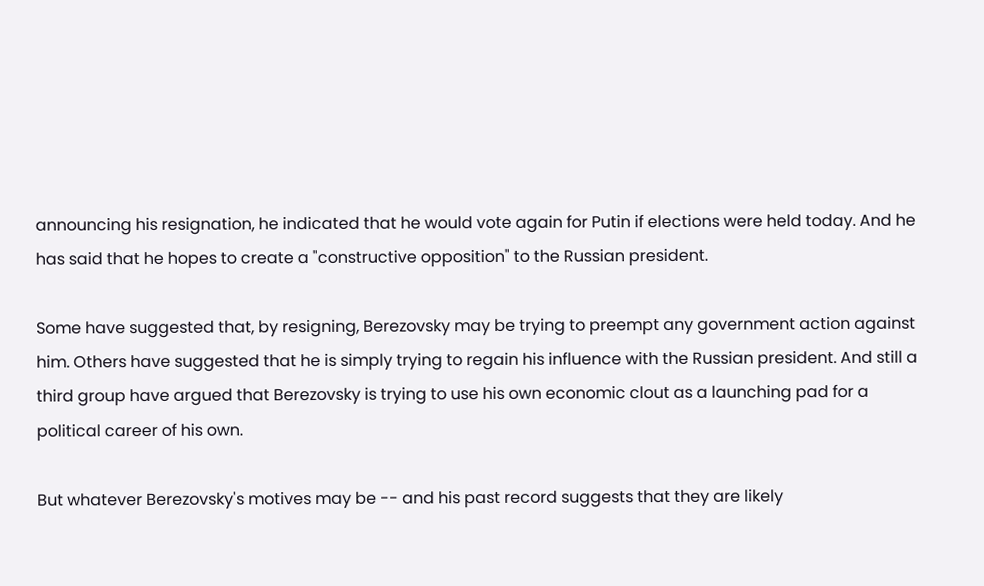announcing his resignation, he indicated that he would vote again for Putin if elections were held today. And he has said that he hopes to create a "constructive opposition" to the Russian president.

Some have suggested that, by resigning, Berezovsky may be trying to preempt any government action against him. Others have suggested that he is simply trying to regain his influence with the Russian president. And still a third group have argued that Berezovsky is trying to use his own economic clout as a launching pad for a political career of his own.

But whatever Berezovsky's motives may be -- and his past record suggests that they are likely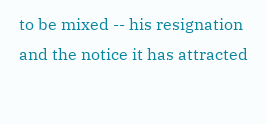to be mixed -- his resignation and the notice it has attracted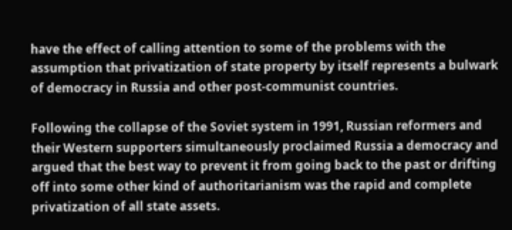have the effect of calling attention to some of the problems with the assumption that privatization of state property by itself represents a bulwark of democracy in Russia and other post-communist countries.

Following the collapse of the Soviet system in 1991, Russian reformers and their Western supporters simultaneously proclaimed Russia a democracy and argued that the best way to prevent it from going back to the past or drifting off into some other kind of authoritarianism was the rapid and complete privatization of all state assets.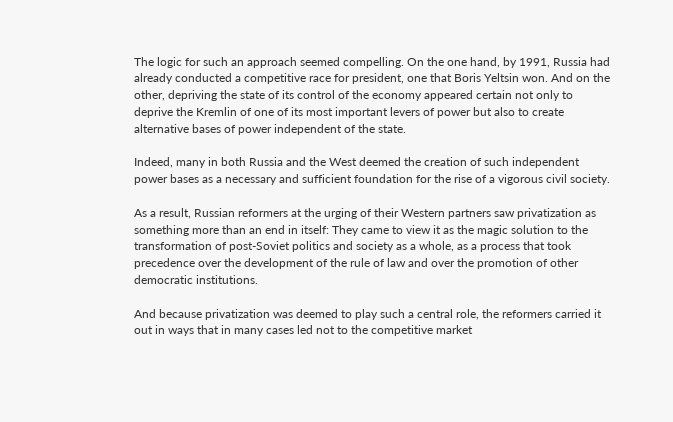The logic for such an approach seemed compelling. On the one hand, by 1991, Russia had already conducted a competitive race for president, one that Boris Yeltsin won. And on the other, depriving the state of its control of the economy appeared certain not only to deprive the Kremlin of one of its most important levers of power but also to create alternative bases of power independent of the state.

Indeed, many in both Russia and the West deemed the creation of such independent power bases as a necessary and sufficient foundation for the rise of a vigorous civil society.

As a result, Russian reformers at the urging of their Western partners saw privatization as something more than an end in itself: They came to view it as the magic solution to the transformation of post-Soviet politics and society as a whole, as a process that took precedence over the development of the rule of law and over the promotion of other democratic institutions.

And because privatization was deemed to play such a central role, the reformers carried it out in ways that in many cases led not to the competitive market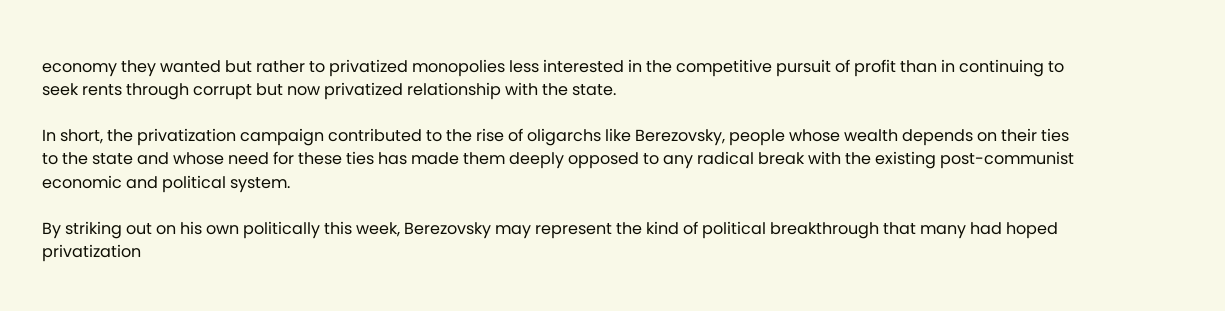economy they wanted but rather to privatized monopolies less interested in the competitive pursuit of profit than in continuing to seek rents through corrupt but now privatized relationship with the state.

In short, the privatization campaign contributed to the rise of oligarchs like Berezovsky, people whose wealth depends on their ties to the state and whose need for these ties has made them deeply opposed to any radical break with the existing post-communist economic and political system.

By striking out on his own politically this week, Berezovsky may represent the kind of political breakthrough that many had hoped privatization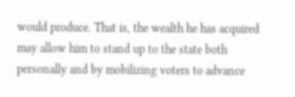would produce. That is, the wealth he has acquired may allow him to stand up to the state both personally and by mobilizing voters to advance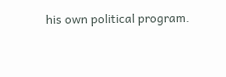his own political program.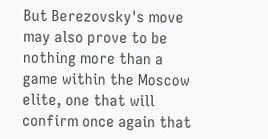But Berezovsky's move may also prove to be nothing more than a game within the Moscow elite, one that will confirm once again that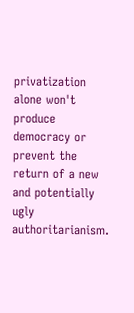privatization alone won't produce democracy or prevent the return of a new and potentially ugly authoritarianism.